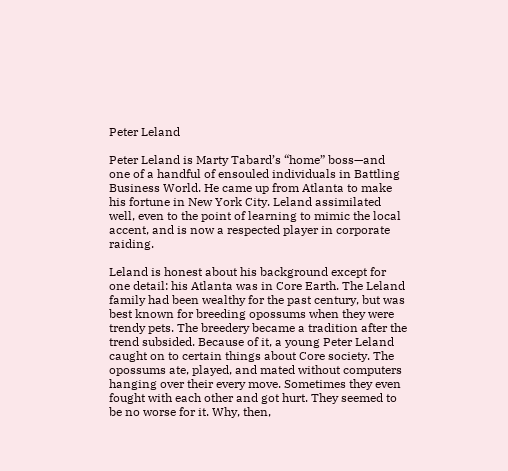Peter Leland

Peter Leland is Marty Tabard’s “home” boss—and one of a handful of ensouled individuals in Battling Business World. He came up from Atlanta to make his fortune in New York City. Leland assimilated well, even to the point of learning to mimic the local accent, and is now a respected player in corporate raiding.

Leland is honest about his background except for one detail: his Atlanta was in Core Earth. The Leland family had been wealthy for the past century, but was best known for breeding opossums when they were trendy pets. The breedery became a tradition after the trend subsided. Because of it, a young Peter Leland caught on to certain things about Core society. The opossums ate, played, and mated without computers hanging over their every move. Sometimes they even fought with each other and got hurt. They seemed to be no worse for it. Why, then,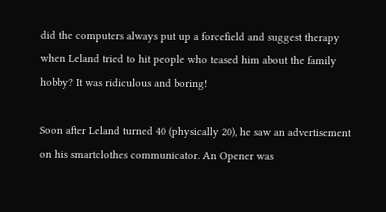did the computers always put up a forcefield and suggest therapy when Leland tried to hit people who teased him about the family hobby? It was ridiculous and boring!

Soon after Leland turned 40 (physically 20), he saw an advertisement on his smartclothes communicator. An Opener was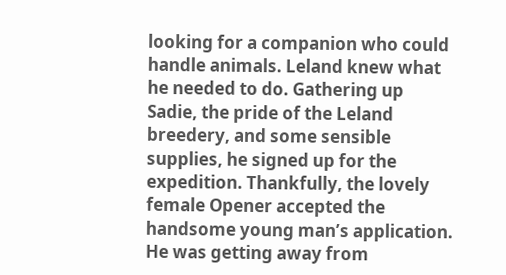looking for a companion who could handle animals. Leland knew what he needed to do. Gathering up Sadie, the pride of the Leland breedery, and some sensible supplies, he signed up for the expedition. Thankfully, the lovely female Opener accepted the handsome young man’s application. He was getting away from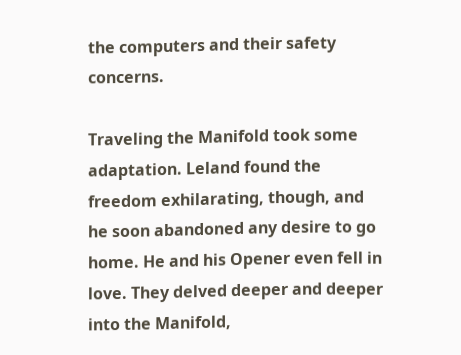the computers and their safety concerns.

Traveling the Manifold took some adaptation. Leland found the freedom exhilarating, though, and he soon abandoned any desire to go home. He and his Opener even fell in love. They delved deeper and deeper into the Manifold,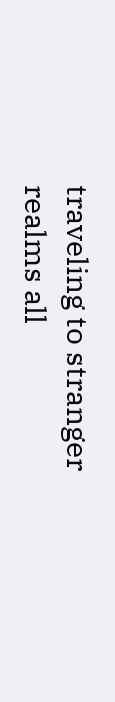traveling to stranger realms all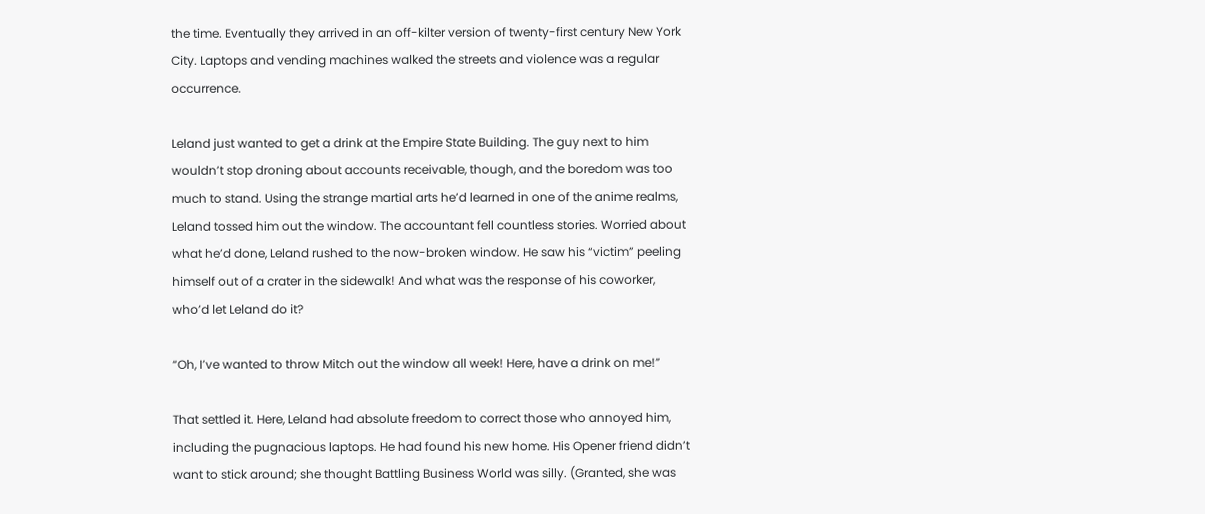the time. Eventually they arrived in an off-kilter version of twenty-first century New York City. Laptops and vending machines walked the streets and violence was a regular occurrence.

Leland just wanted to get a drink at the Empire State Building. The guy next to him wouldn’t stop droning about accounts receivable, though, and the boredom was too much to stand. Using the strange martial arts he’d learned in one of the anime realms, Leland tossed him out the window. The accountant fell countless stories. Worried about what he’d done, Leland rushed to the now-broken window. He saw his “victim” peeling himself out of a crater in the sidewalk! And what was the response of his coworker, who’d let Leland do it?

“Oh, I’ve wanted to throw Mitch out the window all week! Here, have a drink on me!”

That settled it. Here, Leland had absolute freedom to correct those who annoyed him, including the pugnacious laptops. He had found his new home. His Opener friend didn’t want to stick around; she thought Battling Business World was silly. (Granted, she was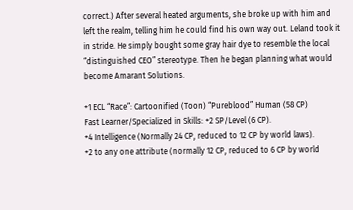correct.) After several heated arguments, she broke up with him and left the realm, telling him he could find his own way out. Leland took it in stride. He simply bought some gray hair dye to resemble the local “distinguished CEO” stereotype. Then he began planning what would become Amarant Solutions.

+1 ECL “Race”: Cartoonified (Toon) “Pureblood” Human (58 CP)
Fast Learner/Specialized in Skills: +2 SP/Level (6 CP).
+4 Intelligence (Normally 24 CP, reduced to 12 CP by world laws).
+2 to any one attribute (normally 12 CP, reduced to 6 CP by world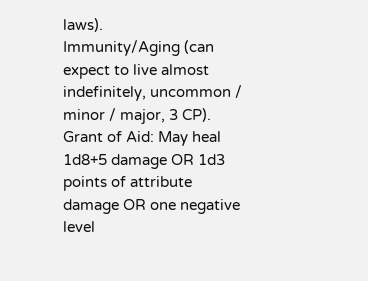laws).
Immunity/Aging (can expect to live almost indefinitely, uncommon / minor / major, 3 CP).
Grant of Aid: May heal 1d8+5 damage OR 1d3 points of attribute damage OR one negative level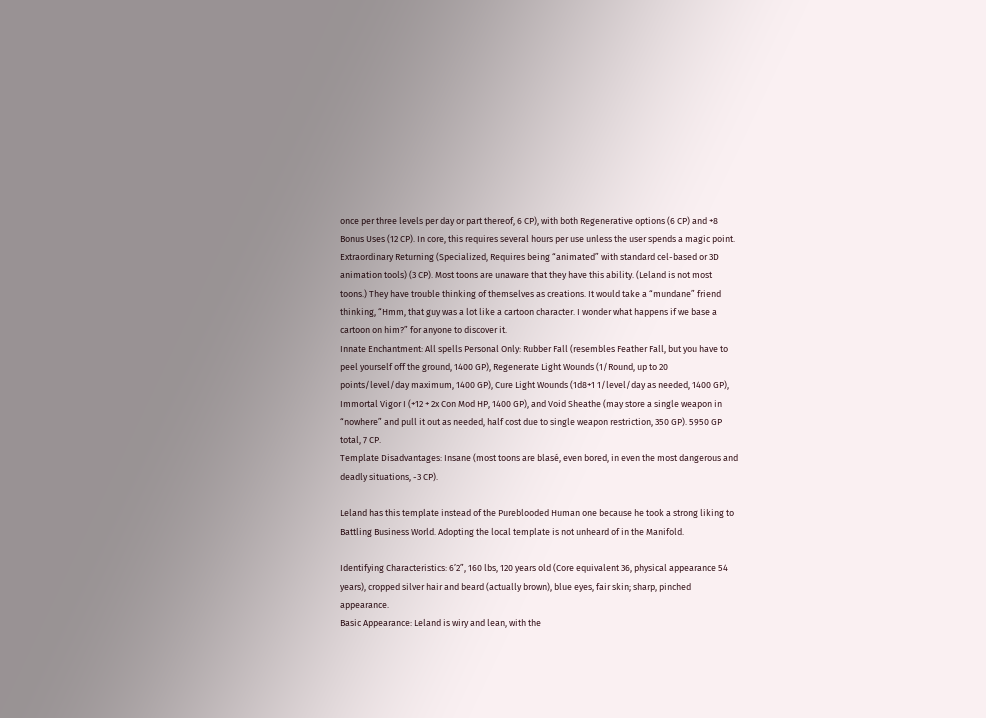once per three levels per day or part thereof, 6 CP), with both Regenerative options (6 CP) and +8 Bonus Uses (12 CP). In core, this requires several hours per use unless the user spends a magic point.
Extraordinary Returning (Specialized, Requires being “animated” with standard cel-based or 3D animation tools) (3 CP). Most toons are unaware that they have this ability. (Leland is not most toons.) They have trouble thinking of themselves as creations. It would take a “mundane” friend thinking, “Hmm, that guy was a lot like a cartoon character. I wonder what happens if we base a cartoon on him?” for anyone to discover it.
Innate Enchantment: All spells Personal Only: Rubber Fall (resembles Feather Fall, but you have to peel yourself off the ground, 1400 GP), Regenerate Light Wounds (1/Round, up to 20 points/level/day maximum, 1400 GP), Cure Light Wounds (1d8+1 1/level/day as needed, 1400 GP), Immortal Vigor I (+12 + 2x Con Mod HP, 1400 GP), and Void Sheathe (may store a single weapon in “nowhere” and pull it out as needed, half cost due to single weapon restriction, 350 GP). 5950 GP total, 7 CP.
Template Disadvantages: Insane (most toons are blasé, even bored, in even the most dangerous and deadly situations, -3 CP).

Leland has this template instead of the Pureblooded Human one because he took a strong liking to Battling Business World. Adopting the local template is not unheard of in the Manifold.

Identifying Characteristics: 6’2”, 160 lbs, 120 years old (Core equivalent 36, physical appearance 54 years), cropped silver hair and beard (actually brown), blue eyes, fair skin; sharp, pinched appearance.
Basic Appearance: Leland is wiry and lean, with the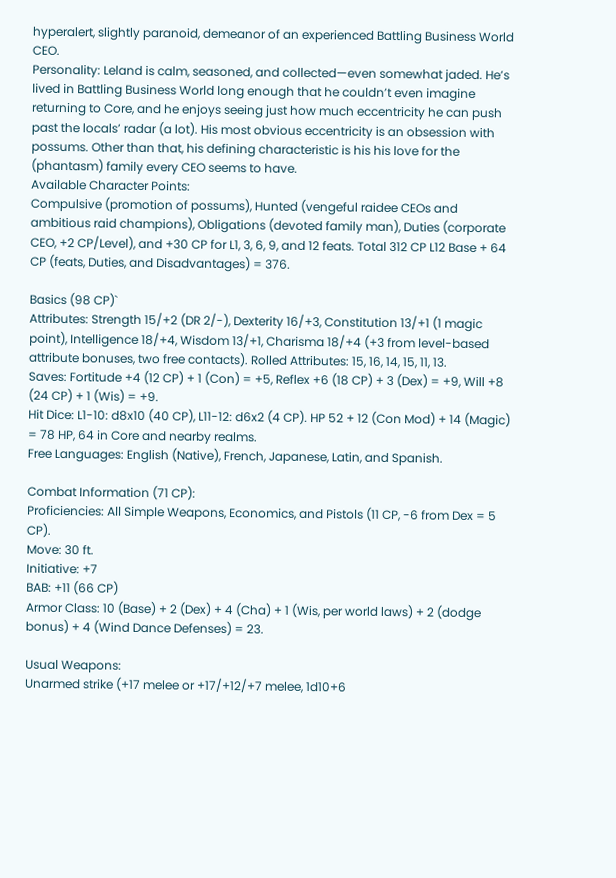hyperalert, slightly paranoid, demeanor of an experienced Battling Business World CEO.
Personality: Leland is calm, seasoned, and collected—even somewhat jaded. He’s lived in Battling Business World long enough that he couldn’t even imagine returning to Core, and he enjoys seeing just how much eccentricity he can push past the locals’ radar (a lot). His most obvious eccentricity is an obsession with possums. Other than that, his defining characteristic is his his love for the (phantasm) family every CEO seems to have.
Available Character Points:
Compulsive (promotion of possums), Hunted (vengeful raidee CEOs and ambitious raid champions), Obligations (devoted family man), Duties (corporate CEO, +2 CP/Level), and +30 CP for L1, 3, 6, 9, and 12 feats. Total 312 CP L12 Base + 64 CP (feats, Duties, and Disadvantages) = 376.

Basics (98 CP)`
Attributes: Strength 15/+2 (DR 2/-), Dexterity 16/+3, Constitution 13/+1 (1 magic point), Intelligence 18/+4, Wisdom 13/+1, Charisma 18/+4 (+3 from level-based attribute bonuses, two free contacts). Rolled Attributes: 15, 16, 14, 15, 11, 13.
Saves: Fortitude +4 (12 CP) + 1 (Con) = +5, Reflex +6 (18 CP) + 3 (Dex) = +9, Will +8 (24 CP) + 1 (Wis) = +9.
Hit Dice: L1-10: d8x10 (40 CP), L11-12: d6x2 (4 CP). HP 52 + 12 (Con Mod) + 14 (Magic) = 78 HP, 64 in Core and nearby realms.
Free Languages: English (Native), French, Japanese, Latin, and Spanish.

Combat Information (71 CP):
Proficiencies: All Simple Weapons, Economics, and Pistols (11 CP, -6 from Dex = 5 CP).
Move: 30 ft.
Initiative: +7
BAB: +11 (66 CP)
Armor Class: 10 (Base) + 2 (Dex) + 4 (Cha) + 1 (Wis, per world laws) + 2 (dodge bonus) + 4 (Wind Dance Defenses) = 23.

Usual Weapons:
Unarmed strike (+17 melee or +17/+12/+7 melee, 1d10+6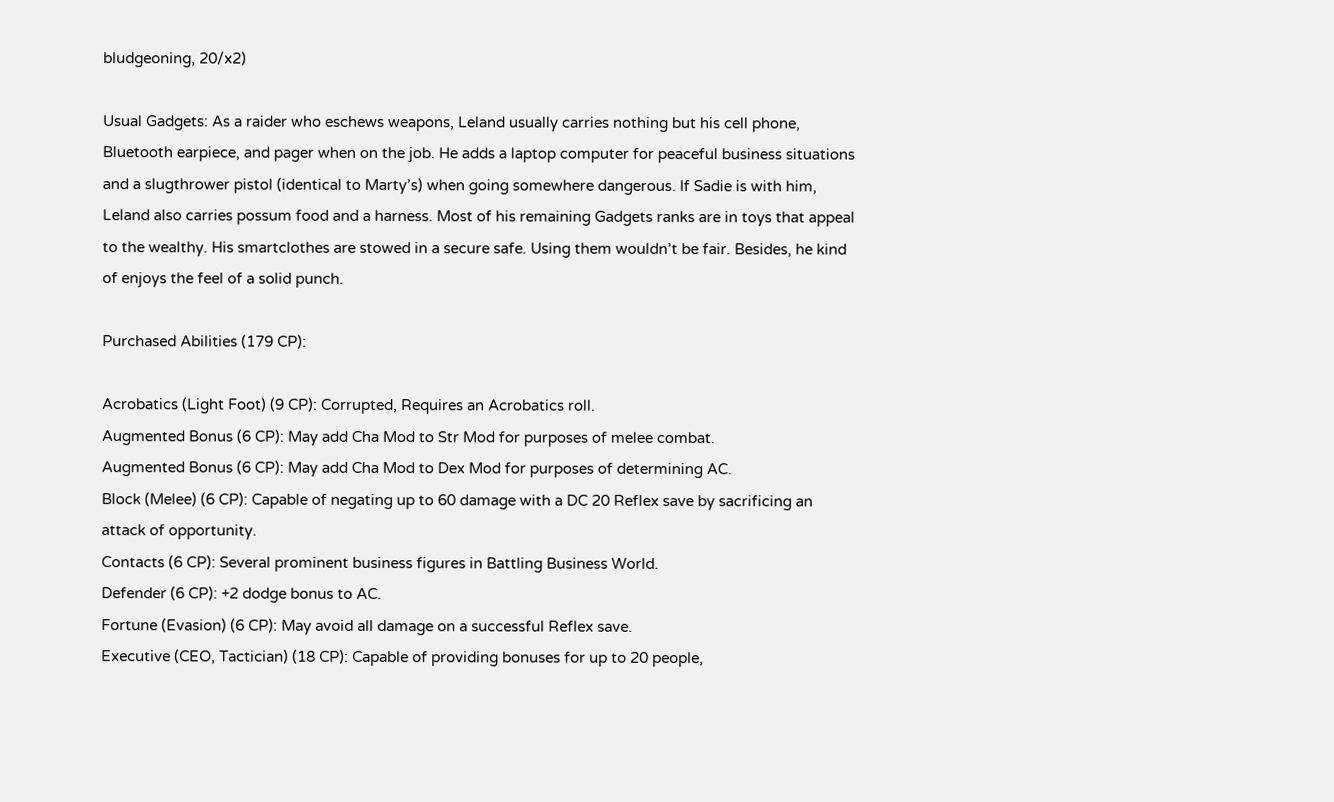bludgeoning, 20/x2)

Usual Gadgets: As a raider who eschews weapons, Leland usually carries nothing but his cell phone, Bluetooth earpiece, and pager when on the job. He adds a laptop computer for peaceful business situations and a slugthrower pistol (identical to Marty’s) when going somewhere dangerous. If Sadie is with him, Leland also carries possum food and a harness. Most of his remaining Gadgets ranks are in toys that appeal to the wealthy. His smartclothes are stowed in a secure safe. Using them wouldn’t be fair. Besides, he kind of enjoys the feel of a solid punch.

Purchased Abilities (179 CP):

Acrobatics (Light Foot) (9 CP): Corrupted, Requires an Acrobatics roll.
Augmented Bonus (6 CP): May add Cha Mod to Str Mod for purposes of melee combat.
Augmented Bonus (6 CP): May add Cha Mod to Dex Mod for purposes of determining AC.
Block (Melee) (6 CP): Capable of negating up to 60 damage with a DC 20 Reflex save by sacrificing an attack of opportunity.
Contacts (6 CP): Several prominent business figures in Battling Business World.
Defender (6 CP): +2 dodge bonus to AC.
Fortune (Evasion) (6 CP): May avoid all damage on a successful Reflex save.
Executive (CEO, Tactician) (18 CP): Capable of providing bonuses for up to 20 people,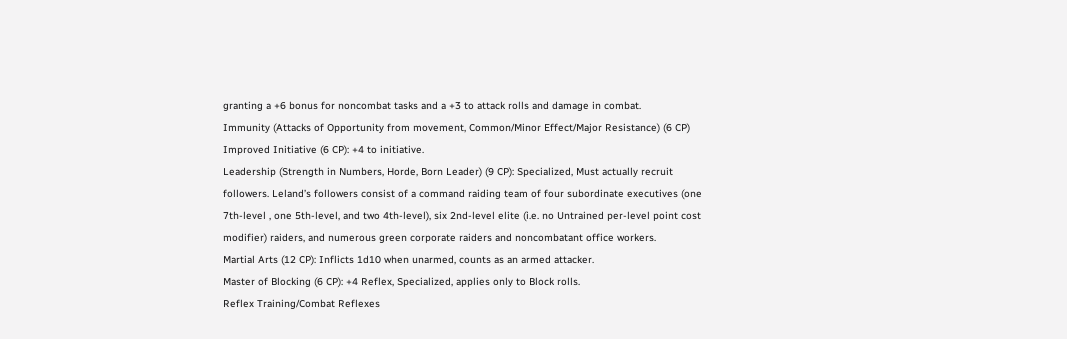granting a +6 bonus for noncombat tasks and a +3 to attack rolls and damage in combat.
Immunity (Attacks of Opportunity from movement, Common/Minor Effect/Major Resistance) (6 CP)
Improved Initiative (6 CP): +4 to initiative.
Leadership (Strength in Numbers, Horde, Born Leader) (9 CP): Specialized, Must actually recruit followers. Leland’s followers consist of a command raiding team of four subordinate executives (one 7th-level , one 5th-level, and two 4th-level), six 2nd-level elite (i.e. no Untrained per-level point cost modifier) raiders, and numerous green corporate raiders and noncombatant office workers.
Martial Arts (12 CP): Inflicts 1d10 when unarmed, counts as an armed attacker.
Master of Blocking (6 CP): +4 Reflex, Specialized, applies only to Block rolls.
Reflex Training/Combat Reflexes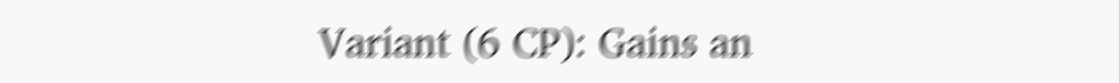Variant (6 CP): Gains an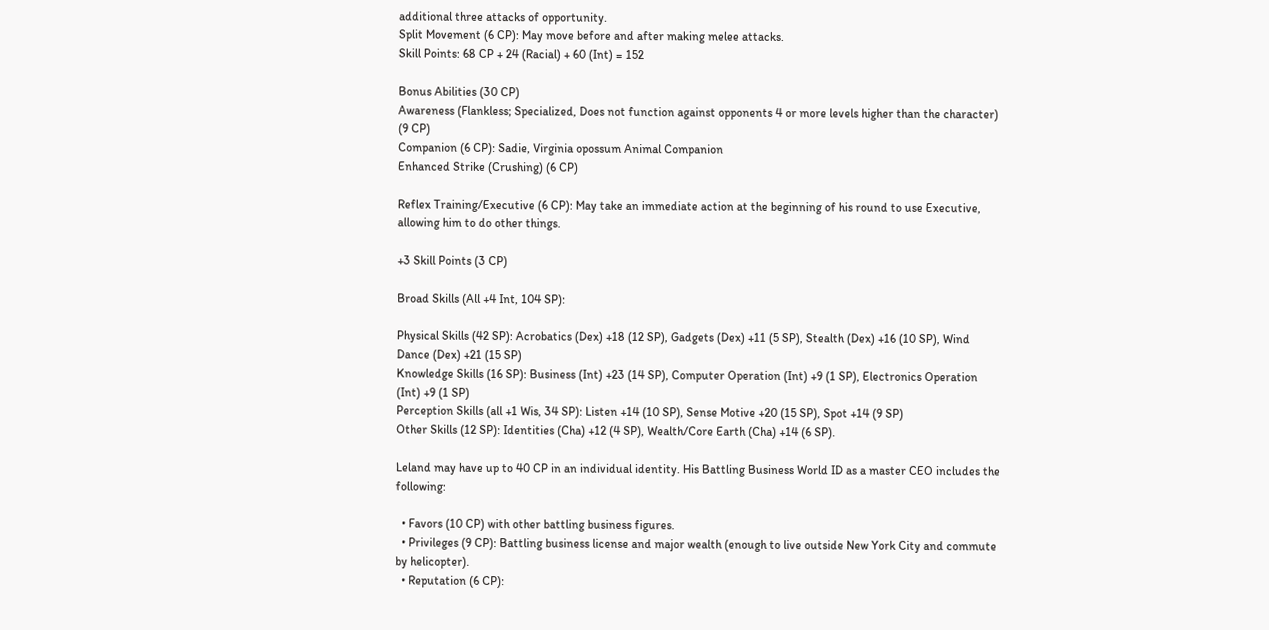additional three attacks of opportunity.
Split Movement (6 CP): May move before and after making melee attacks.
Skill Points: 68 CP + 24 (Racial) + 60 (Int) = 152

Bonus Abilities (30 CP)
Awareness (Flankless; Specialized, Does not function against opponents 4 or more levels higher than the character) (9 CP)
Companion (6 CP): Sadie, Virginia opossum Animal Companion
Enhanced Strike (Crushing) (6 CP)

Reflex Training/Executive (6 CP): May take an immediate action at the beginning of his round to use Executive, allowing him to do other things.

+3 Skill Points (3 CP)

Broad Skills (All +4 Int, 104 SP):

Physical Skills (42 SP): Acrobatics (Dex) +18 (12 SP), Gadgets (Dex) +11 (5 SP), Stealth (Dex) +16 (10 SP), Wind Dance (Dex) +21 (15 SP)
Knowledge Skills (16 SP): Business (Int) +23 (14 SP), Computer Operation (Int) +9 (1 SP), Electronics Operation (Int) +9 (1 SP)
Perception Skills (all +1 Wis, 34 SP): Listen +14 (10 SP), Sense Motive +20 (15 SP), Spot +14 (9 SP)
Other Skills (12 SP): Identities (Cha) +12 (4 SP), Wealth/Core Earth (Cha) +14 (6 SP).

Leland may have up to 40 CP in an individual identity. His Battling Business World ID as a master CEO includes the following:

  • Favors (10 CP) with other battling business figures.
  • Privileges (9 CP): Battling business license and major wealth (enough to live outside New York City and commute by helicopter).
  • Reputation (6 CP):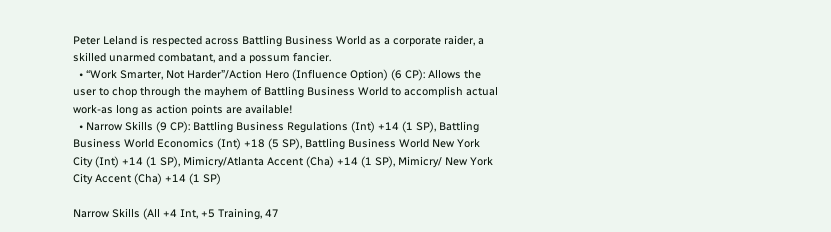Peter Leland is respected across Battling Business World as a corporate raider, a skilled unarmed combatant, and a possum fancier.
  • “Work Smarter, Not Harder”/Action Hero (Influence Option) (6 CP): Allows the user to chop through the mayhem of Battling Business World to accomplish actual work-as long as action points are available!
  • Narrow Skills (9 CP): Battling Business Regulations (Int) +14 (1 SP), Battling Business World Economics (Int) +18 (5 SP), Battling Business World New York City (Int) +14 (1 SP), Mimicry/Atlanta Accent (Cha) +14 (1 SP), Mimicry/ New York City Accent (Cha) +14 (1 SP)

Narrow Skills (All +4 Int, +5 Training, 47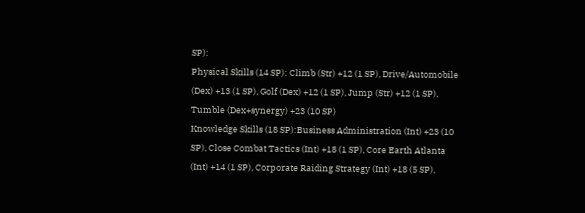SP):
Physical Skills (14 SP): Climb (Str) +12 (1 SP), Drive/Automobile (Dex) +13 (1 SP), Golf (Dex) +12 (1 SP), Jump (Str) +12 (1 SP), Tumble (Dex+synergy) +23 (10 SP)
Knowledge Skills (18 SP):Business Administration (Int) +23 (10 SP), Close Combat Tactics (Int) +18 (1 SP), Core Earth Atlanta (Int) +14 (1 SP), Corporate Raiding Strategy (Int) +18 (5 SP),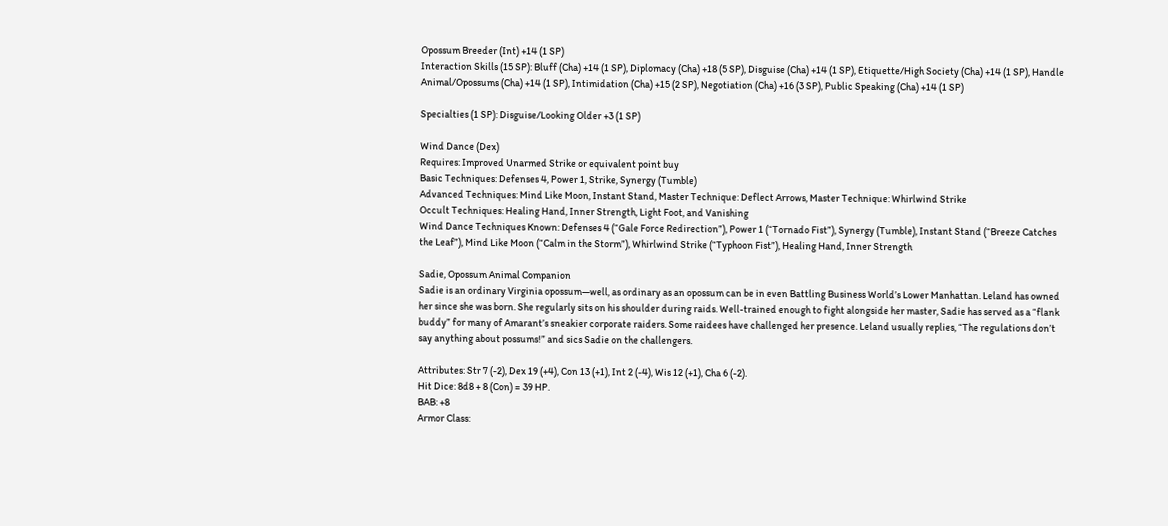Opossum Breeder (Int) +14 (1 SP)
Interaction Skills (15 SP): Bluff (Cha) +14 (1 SP), Diplomacy (Cha) +18 (5 SP), Disguise (Cha) +14 (1 SP), Etiquette/High Society (Cha) +14 (1 SP), Handle Animal/Opossums (Cha) +14 (1 SP), Intimidation (Cha) +15 (2 SP), Negotiation (Cha) +16 (3 SP), Public Speaking (Cha) +14 (1 SP)

Specialties (1 SP): Disguise/Looking Older +3 (1 SP)

Wind Dance (Dex)
Requires: Improved Unarmed Strike or equivalent point buy
Basic Techniques: Defenses 4, Power 1, Strike, Synergy (Tumble)
Advanced Techniques: Mind Like Moon, Instant Stand, Master Technique: Deflect Arrows, Master Technique: Whirlwind Strike
Occult Techniques: Healing Hand, Inner Strength, Light Foot, and Vanishing
Wind Dance Techniques Known: Defenses 4 (“Gale Force Redirection”), Power 1 (“Tornado Fist”), Synergy (Tumble), Instant Stand (“Breeze Catches the Leaf”), Mind Like Moon (“Calm in the Storm”), Whirlwind Strike (“Typhoon Fist”), Healing Hand, Inner Strength

Sadie, Opossum Animal Companion
Sadie is an ordinary Virginia opossum—well, as ordinary as an opossum can be in even Battling Business World’s Lower Manhattan. Leland has owned her since she was born. She regularly sits on his shoulder during raids. Well-trained enough to fight alongside her master, Sadie has served as a “flank buddy” for many of Amarant’s sneakier corporate raiders. Some raidees have challenged her presence. Leland usually replies, “The regulations don’t say anything about possums!” and sics Sadie on the challengers.

Attributes: Str 7 (-2), Dex 19 (+4), Con 13 (+1), Int 2 (-4), Wis 12 (+1), Cha 6 (-2).
Hit Dice: 8d8 + 8 (Con) = 39 HP.
BAB: +8
Armor Class: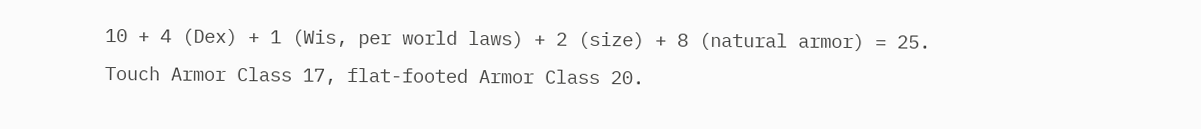10 + 4 (Dex) + 1 (Wis, per world laws) + 2 (size) + 8 (natural armor) = 25. Touch Armor Class 17, flat-footed Armor Class 20.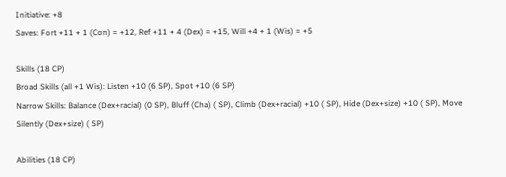Initiative: +8
Saves: Fort +11 + 1 (Con) = +12, Ref +11 + 4 (Dex) = +15, Will +4 + 1 (Wis) = +5

Skills (18 CP)
Broad Skills (all +1 Wis): Listen +10 (6 SP), Spot +10 (6 SP)
Narrow Skills: Balance (Dex+racial) (0 SP), Bluff (Cha) ( SP), Climb (Dex+racial) +10 ( SP), Hide (Dex+size) +10 ( SP), Move Silently (Dex+size) ( SP)

Abilities (18 CP)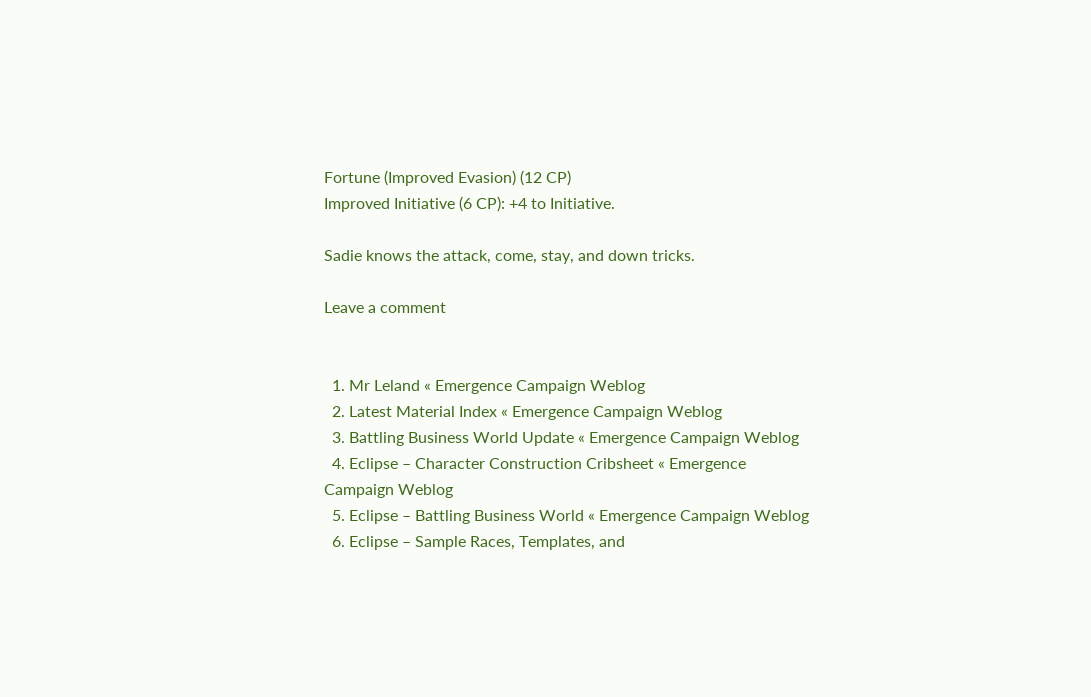Fortune (Improved Evasion) (12 CP)
Improved Initiative (6 CP): +4 to Initiative.

Sadie knows the attack, come, stay, and down tricks.

Leave a comment


  1. Mr Leland « Emergence Campaign Weblog
  2. Latest Material Index « Emergence Campaign Weblog
  3. Battling Business World Update « Emergence Campaign Weblog
  4. Eclipse – Character Construction Cribsheet « Emergence Campaign Weblog
  5. Eclipse – Battling Business World « Emergence Campaign Weblog
  6. Eclipse – Sample Races, Templates, and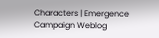Characters | Emergence Campaign Weblog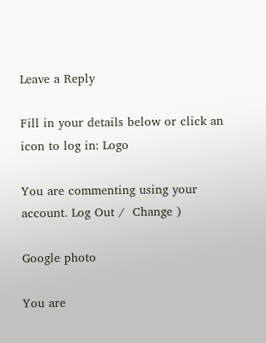Leave a Reply

Fill in your details below or click an icon to log in: Logo

You are commenting using your account. Log Out /  Change )

Google photo

You are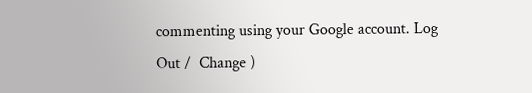commenting using your Google account. Log Out /  Change )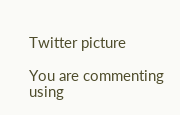Twitter picture

You are commenting using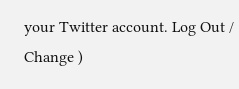your Twitter account. Log Out /  Change )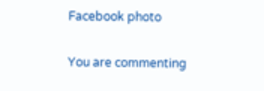Facebook photo

You are commenting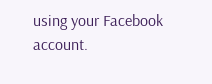using your Facebook account.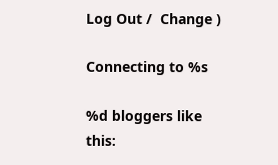Log Out /  Change )

Connecting to %s

%d bloggers like this: